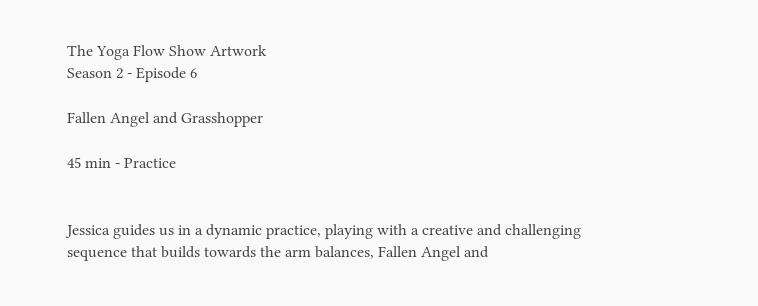The Yoga Flow Show Artwork
Season 2 - Episode 6

Fallen Angel and Grasshopper

45 min - Practice


Jessica guides us in a dynamic practice, playing with a creative and challenging sequence that builds towards the arm balances, Fallen Angel and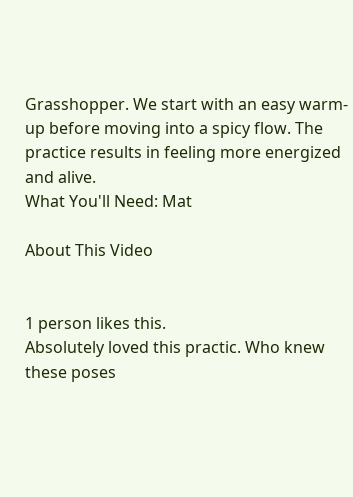Grasshopper. We start with an easy warm-up before moving into a spicy flow. The practice results in feeling more energized and alive.
What You'll Need: Mat

About This Video


1 person likes this.
Absolutely loved this practic. Who knew these poses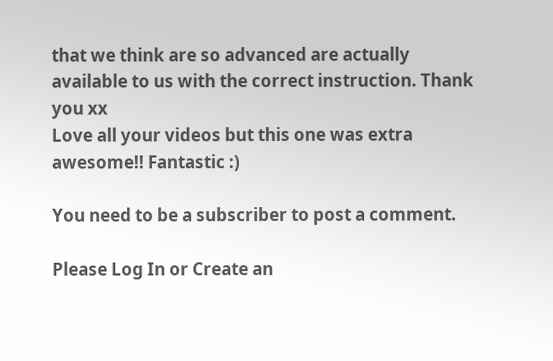that we think are so advanced are actually available to us with the correct instruction. Thank you xx
Love all your videos but this one was extra awesome!! Fantastic :)

You need to be a subscriber to post a comment.

Please Log In or Create an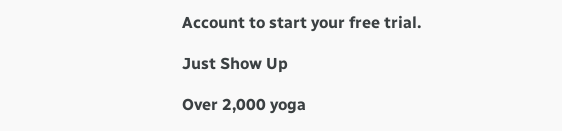Account to start your free trial.

Just Show Up

Over 2,000 yoga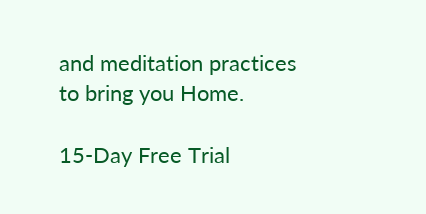and meditation practices to bring you Home.

15-Day Free Trial